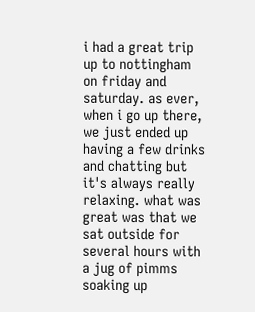i had a great trip up to nottingham on friday and saturday. as ever, when i go up there, we just ended up having a few drinks and chatting but it's always really relaxing. what was great was that we sat outside for several hours with a jug of pimms soaking up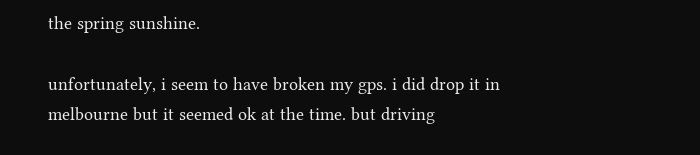the spring sunshine.

unfortunately, i seem to have broken my gps. i did drop it in melbourne but it seemed ok at the time. but driving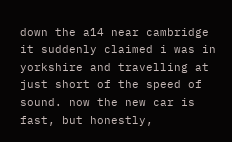down the a14 near cambridge it suddenly claimed i was in yorkshire and travelling at just short of the speed of sound. now the new car is fast, but honestly,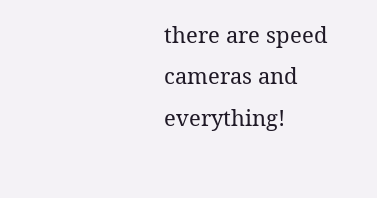there are speed cameras and everything!